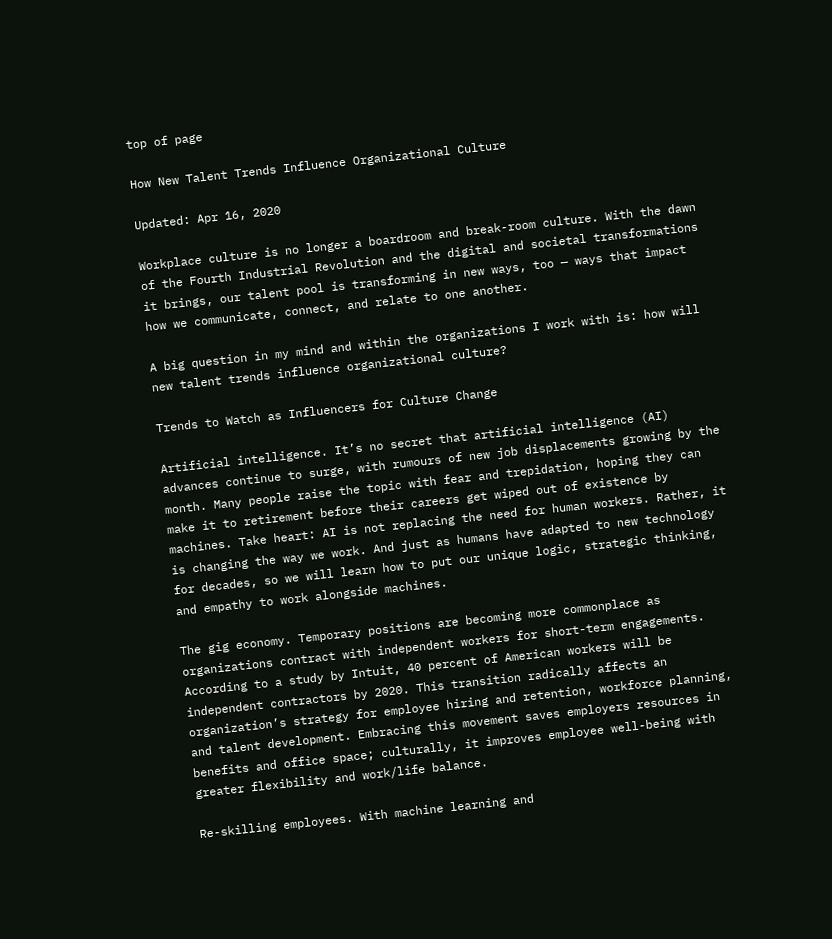top of page

How New Talent Trends Influence Organizational Culture

Updated: Apr 16, 2020

Workplace culture is no longer a boardroom and break-room culture. With the dawn of the Fourth Industrial Revolution and the digital and societal transformations it brings, our talent pool is transforming in new ways, too — ways that impact how we communicate, connect, and relate to one another.

A big question in my mind and within the organizations I work with is: how will new talent trends influence organizational culture?

Trends to Watch as Influencers for Culture Change

Artificial intelligence. It’s no secret that artificial intelligence (AI) advances continue to surge, with rumours of new job displacements growing by the month. Many people raise the topic with fear and trepidation, hoping they can make it to retirement before their careers get wiped out of existence by machines. Take heart: AI is not replacing the need for human workers. Rather, it is changing the way we work. And just as humans have adapted to new technology for decades, so we will learn how to put our unique logic, strategic thinking, and empathy to work alongside machines.

The gig economy. Temporary positions are becoming more commonplace as organizations contract with independent workers for short-term engagements. According to a study by Intuit, 40 percent of American workers will be independent contractors by 2020. This transition radically affects an organization’s strategy for employee hiring and retention, workforce planning, and talent development. Embracing this movement saves employers resources in benefits and office space; culturally, it improves employee well-being with greater flexibility and work/life balance.

Re-skilling employees. With machine learning and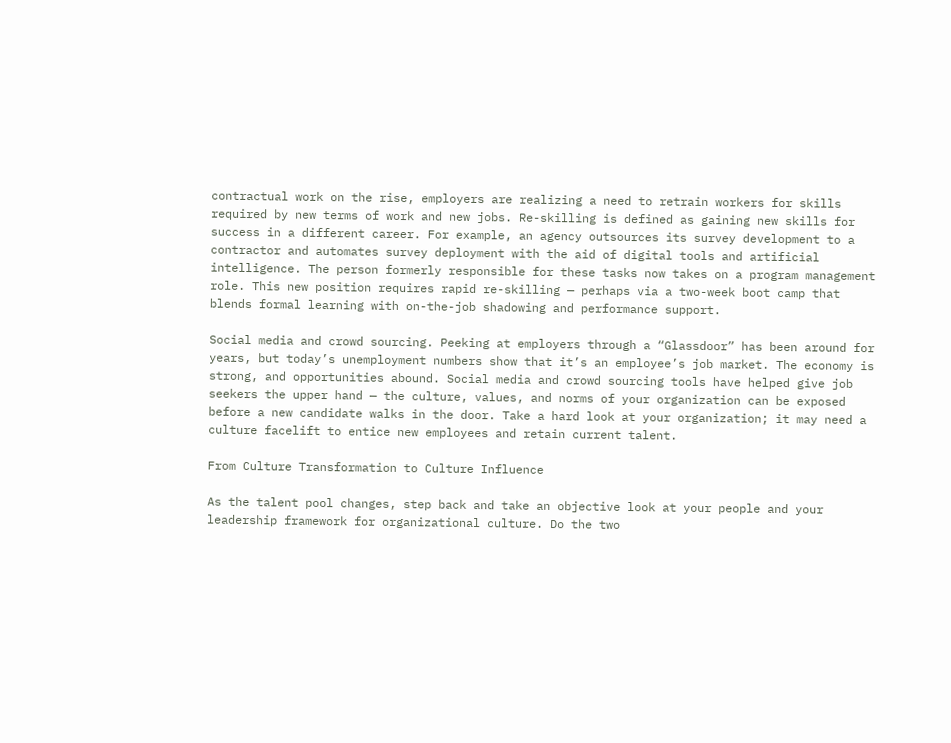contractual work on the rise, employers are realizing a need to retrain workers for skills required by new terms of work and new jobs. Re-skilling is defined as gaining new skills for success in a different career. For example, an agency outsources its survey development to a contractor and automates survey deployment with the aid of digital tools and artificial intelligence. The person formerly responsible for these tasks now takes on a program management role. This new position requires rapid re-skilling — perhaps via a two-week boot camp that blends formal learning with on-the-job shadowing and performance support.

Social media and crowd sourcing. Peeking at employers through a “Glassdoor” has been around for years, but today’s unemployment numbers show that it’s an employee’s job market. The economy is strong, and opportunities abound. Social media and crowd sourcing tools have helped give job seekers the upper hand — the culture, values, and norms of your organization can be exposed before a new candidate walks in the door. Take a hard look at your organization; it may need a culture facelift to entice new employees and retain current talent.

From Culture Transformation to Culture Influence

As the talent pool changes, step back and take an objective look at your people and your leadership framework for organizational culture. Do the two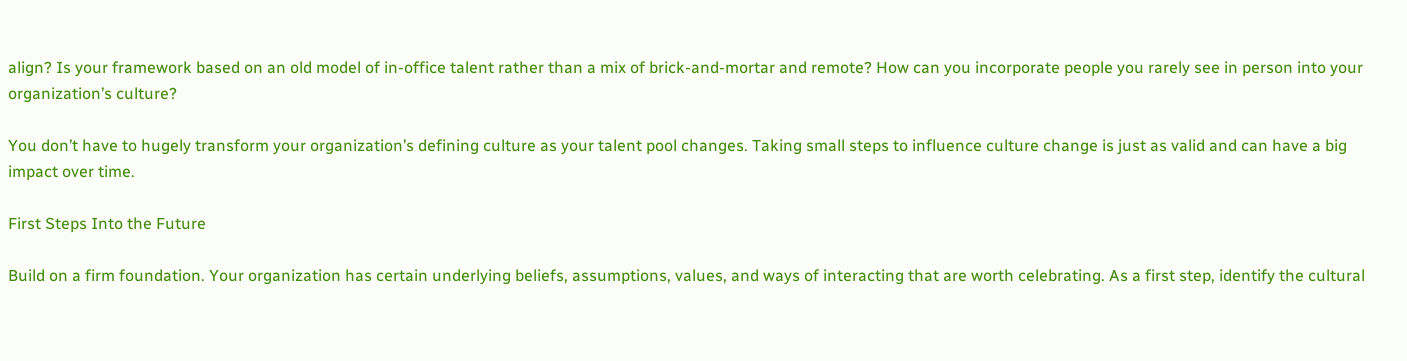align? Is your framework based on an old model of in-office talent rather than a mix of brick-and-mortar and remote? How can you incorporate people you rarely see in person into your organization’s culture?

You don’t have to hugely transform your organization’s defining culture as your talent pool changes. Taking small steps to influence culture change is just as valid and can have a big impact over time.

First Steps Into the Future

Build on a firm foundation. Your organization has certain underlying beliefs, assumptions, values, and ways of interacting that are worth celebrating. As a first step, identify the cultural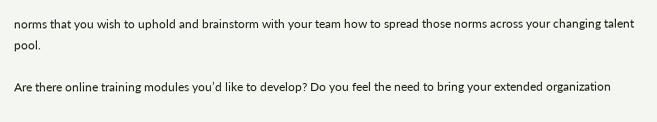norms that you wish to uphold and brainstorm with your team how to spread those norms across your changing talent pool.

Are there online training modules you’d like to develop? Do you feel the need to bring your extended organization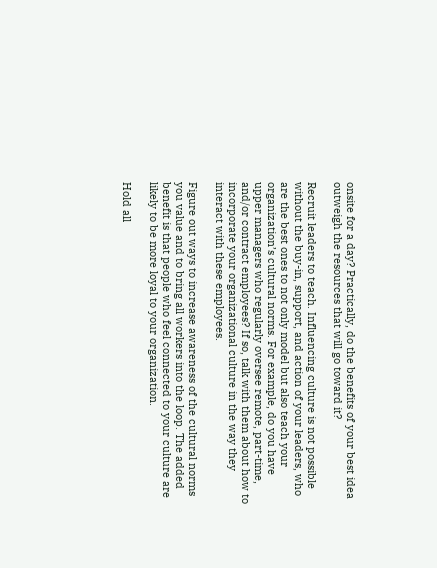onsite for a day? Practically, do the benefits of your best idea outweigh the resources that will go toward it?

Recruit leaders to teach. Influencing culture is not possible without the buy-in, support, and action of your leaders, who are the best ones to not only model but also teach your organization’s cultural norms. For example, do you have upper managers who regularly oversee remote, part-time, and/or contract employees? If so, talk with them about how to incorporate your organizational culture in the way they interact with these employees.

Figure out ways to increase awareness of the cultural norms you value and to bring all workers into the loop. The added benefit is that people who feel connected to your culture are likely to be more loyal to your organization.

Hold all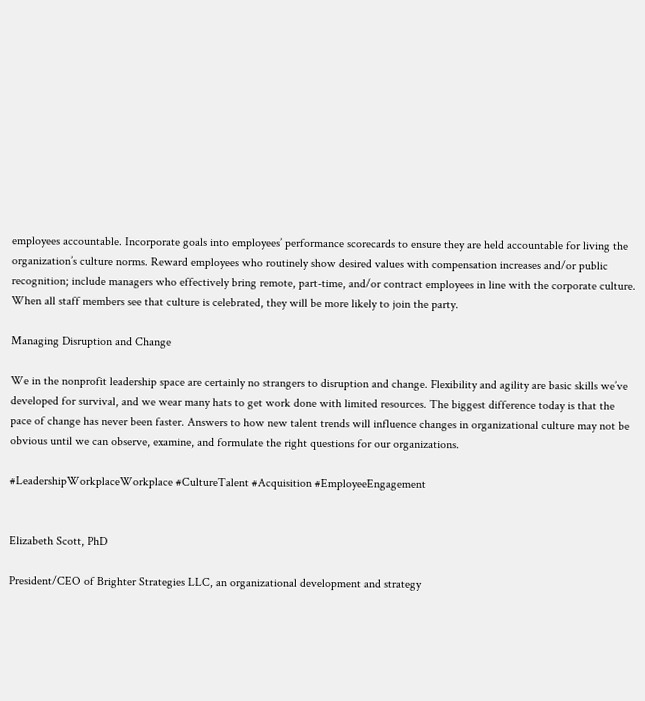employees accountable. Incorporate goals into employees’ performance scorecards to ensure they are held accountable for living the organization’s culture norms. Reward employees who routinely show desired values with compensation increases and/or public recognition; include managers who effectively bring remote, part-time, and/or contract employees in line with the corporate culture. When all staff members see that culture is celebrated, they will be more likely to join the party.

Managing Disruption and Change

We in the nonprofit leadership space are certainly no strangers to disruption and change. Flexibility and agility are basic skills we’ve developed for survival, and we wear many hats to get work done with limited resources. The biggest difference today is that the pace of change has never been faster. Answers to how new talent trends will influence changes in organizational culture may not be obvious until we can observe, examine, and formulate the right questions for our organizations.

#LeadershipWorkplaceWorkplace #CultureTalent #Acquisition #EmployeeEngagement


Elizabeth Scott, PhD

President/CEO of Brighter Strategies LLC, an organizational development and strategy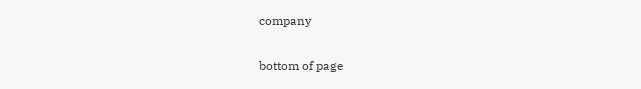company

bottom of page